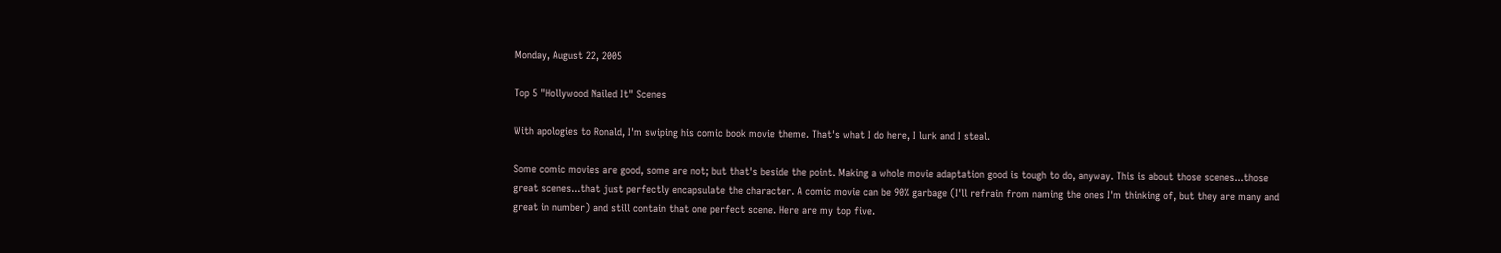Monday, August 22, 2005

Top 5 "Hollywood Nailed It" Scenes

With apologies to Ronald, I'm swiping his comic book movie theme. That's what I do here, I lurk and I steal.

Some comic movies are good, some are not; but that's beside the point. Making a whole movie adaptation good is tough to do, anyway. This is about those scenes...those great scenes...that just perfectly encapsulate the character. A comic movie can be 90% garbage (I'll refrain from naming the ones I'm thinking of, but they are many and great in number) and still contain that one perfect scene. Here are my top five.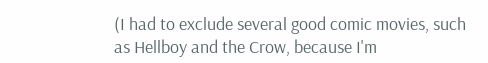(I had to exclude several good comic movies, such as Hellboy and the Crow, because I'm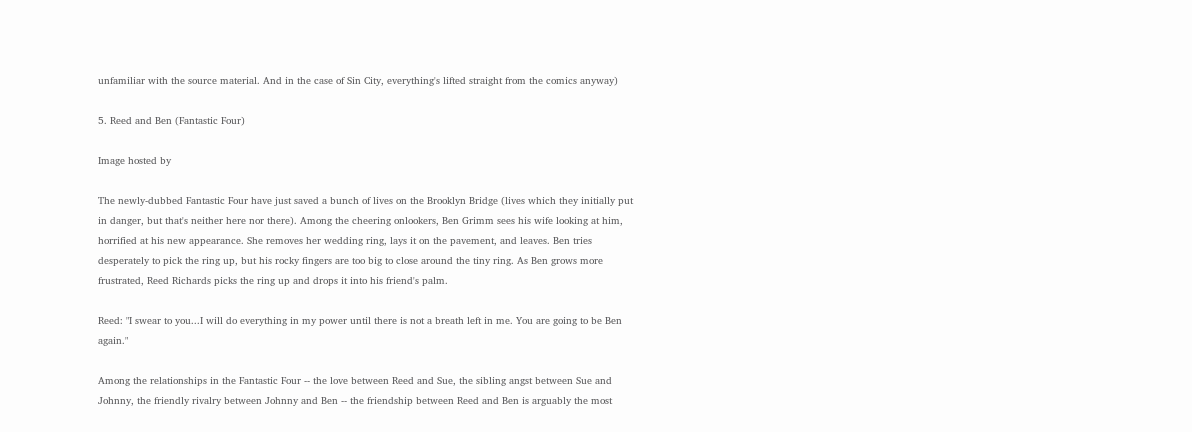unfamiliar with the source material. And in the case of Sin City, everything's lifted straight from the comics anyway)

5. Reed and Ben (Fantastic Four)

Image hosted by

The newly-dubbed Fantastic Four have just saved a bunch of lives on the Brooklyn Bridge (lives which they initially put in danger, but that's neither here nor there). Among the cheering onlookers, Ben Grimm sees his wife looking at him, horrified at his new appearance. She removes her wedding ring, lays it on the pavement, and leaves. Ben tries desperately to pick the ring up, but his rocky fingers are too big to close around the tiny ring. As Ben grows more frustrated, Reed Richards picks the ring up and drops it into his friend's palm.

Reed: "I swear to you...I will do everything in my power until there is not a breath left in me. You are going to be Ben again."

Among the relationships in the Fantastic Four -- the love between Reed and Sue, the sibling angst between Sue and Johnny, the friendly rivalry between Johnny and Ben -- the friendship between Reed and Ben is arguably the most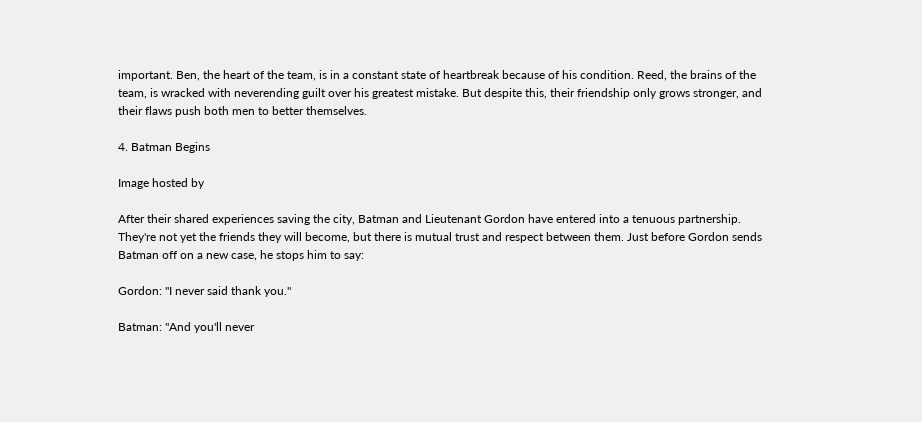important. Ben, the heart of the team, is in a constant state of heartbreak because of his condition. Reed, the brains of the team, is wracked with neverending guilt over his greatest mistake. But despite this, their friendship only grows stronger, and their flaws push both men to better themselves.

4. Batman Begins

Image hosted by

After their shared experiences saving the city, Batman and Lieutenant Gordon have entered into a tenuous partnership. They're not yet the friends they will become, but there is mutual trust and respect between them. Just before Gordon sends Batman off on a new case, he stops him to say:

Gordon: "I never said thank you."

Batman: "And you'll never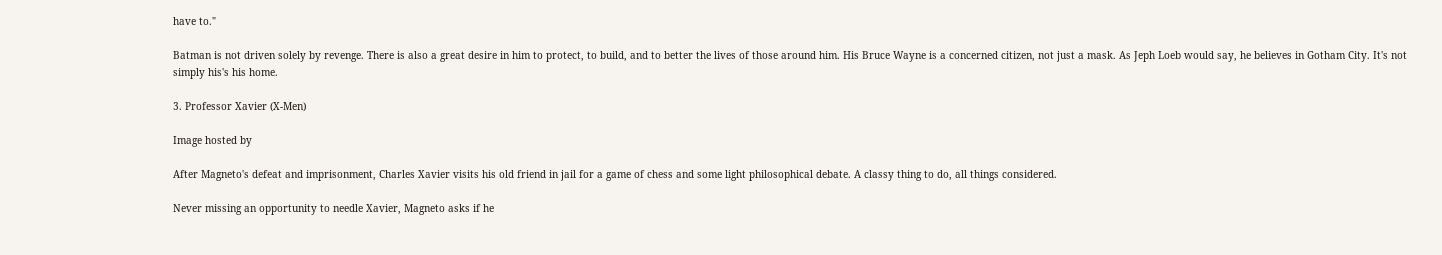have to."

Batman is not driven solely by revenge. There is also a great desire in him to protect, to build, and to better the lives of those around him. His Bruce Wayne is a concerned citizen, not just a mask. As Jeph Loeb would say, he believes in Gotham City. It's not simply his's his home.

3. Professor Xavier (X-Men)

Image hosted by

After Magneto's defeat and imprisonment, Charles Xavier visits his old friend in jail for a game of chess and some light philosophical debate. A classy thing to do, all things considered.

Never missing an opportunity to needle Xavier, Magneto asks if he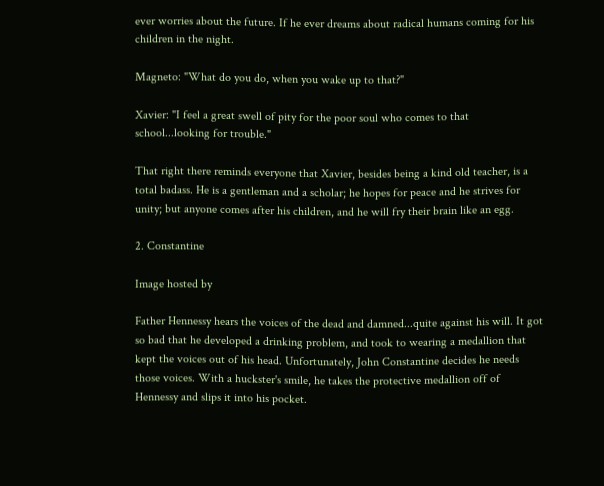ever worries about the future. If he ever dreams about radical humans coming for his children in the night.

Magneto: "What do you do, when you wake up to that?"

Xavier: "I feel a great swell of pity for the poor soul who comes to that school...looking for trouble."

That right there reminds everyone that Xavier, besides being a kind old teacher, is a total badass. He is a gentleman and a scholar; he hopes for peace and he strives for unity; but anyone comes after his children, and he will fry their brain like an egg.

2. Constantine

Image hosted by

Father Hennessy hears the voices of the dead and damned...quite against his will. It got so bad that he developed a drinking problem, and took to wearing a medallion that kept the voices out of his head. Unfortunately, John Constantine decides he needs those voices. With a huckster's smile, he takes the protective medallion off of Hennessy and slips it into his pocket.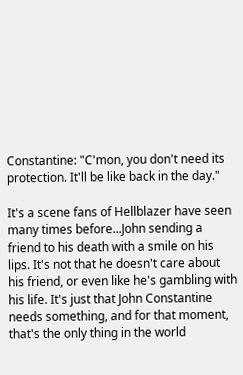Constantine: "C'mon, you don't need its protection. It'll be like back in the day."

It's a scene fans of Hellblazer have seen many times before...John sending a friend to his death with a smile on his lips. It's not that he doesn't care about his friend, or even like he's gambling with his life. It's just that John Constantine needs something, and for that moment, that's the only thing in the world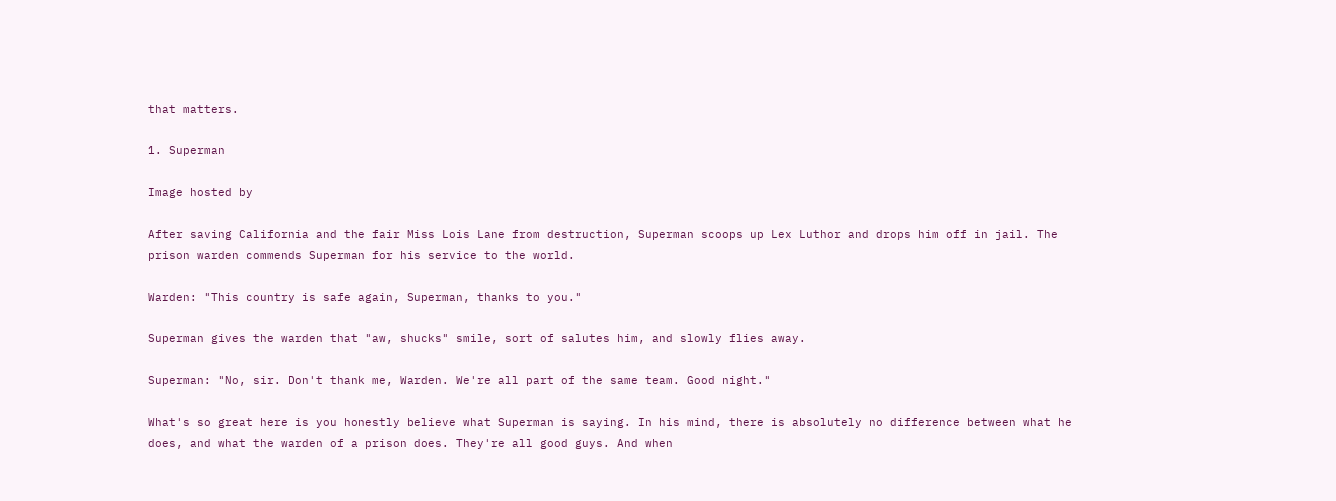that matters.

1. Superman

Image hosted by

After saving California and the fair Miss Lois Lane from destruction, Superman scoops up Lex Luthor and drops him off in jail. The prison warden commends Superman for his service to the world.

Warden: "This country is safe again, Superman, thanks to you."

Superman gives the warden that "aw, shucks" smile, sort of salutes him, and slowly flies away.

Superman: "No, sir. Don't thank me, Warden. We're all part of the same team. Good night."

What's so great here is you honestly believe what Superman is saying. In his mind, there is absolutely no difference between what he does, and what the warden of a prison does. They're all good guys. And when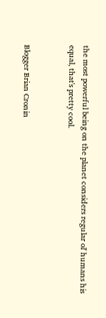the most powerful being on the planet considers regular ol' humans his equal, that's pretty cool.


Blogger Brian Cronin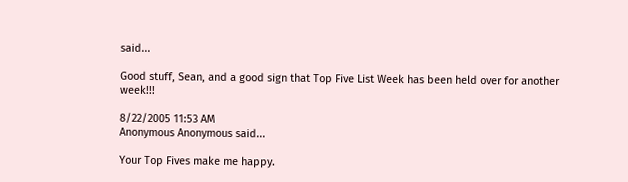said...

Good stuff, Sean, and a good sign that Top Five List Week has been held over for another week!!!

8/22/2005 11:53 AM
Anonymous Anonymous said...

Your Top Fives make me happy.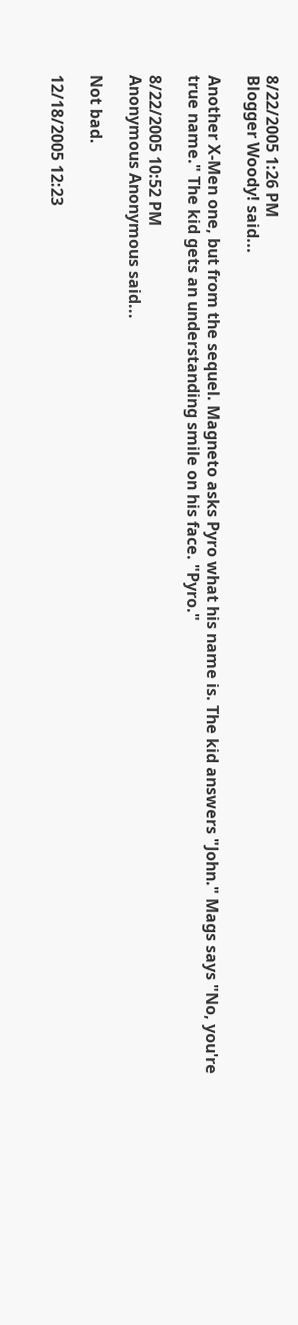8/22/2005 1:26 PM
Blogger Woody! said...

Another X-Men one, but from the sequel. Magneto asks Pyro what his name is. The kid answers "John." Mags says "No, you're true name." The kid gets an understanding smile on his face. "Pyro."

8/22/2005 10:52 PM
Anonymous Anonymous said...

Not bad.

12/18/2005 12:23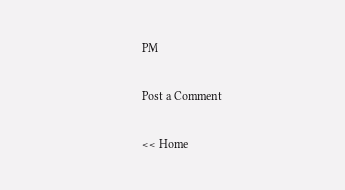PM

Post a Comment

<< Home